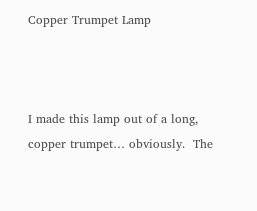Copper Trumpet Lamp



I made this lamp out of a long, copper trumpet… obviously.  The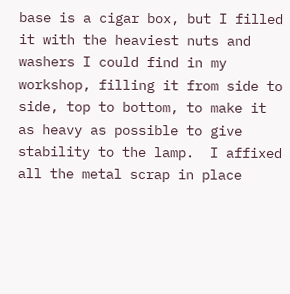base is a cigar box, but I filled it with the heaviest nuts and washers I could find in my workshop, filling it from side to side, top to bottom, to make it as heavy as possible to give stability to the lamp.  I affixed all the metal scrap in place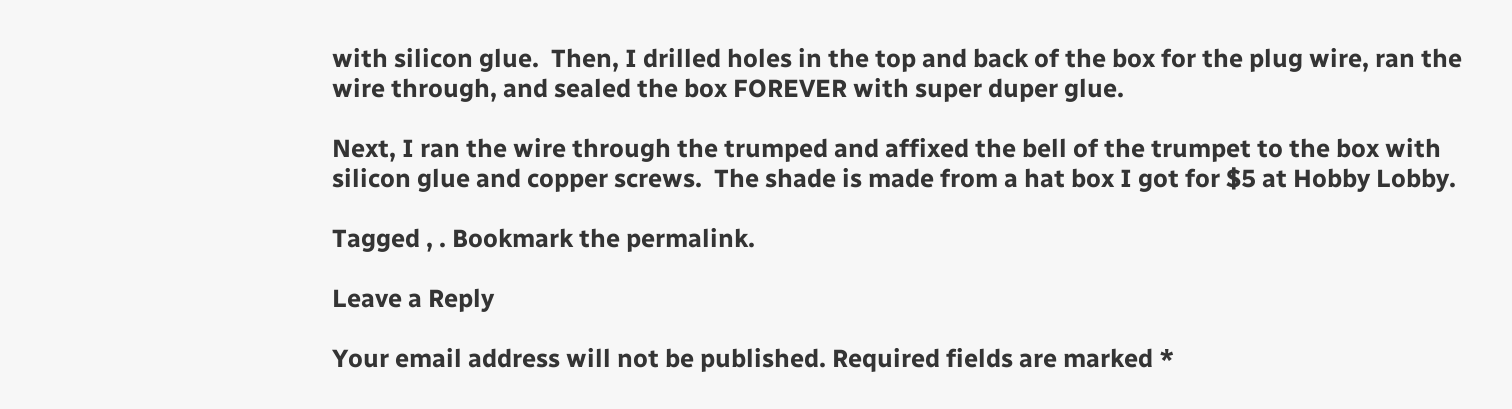with silicon glue.  Then, I drilled holes in the top and back of the box for the plug wire, ran the wire through, and sealed the box FOREVER with super duper glue.

Next, I ran the wire through the trumped and affixed the bell of the trumpet to the box with silicon glue and copper screws.  The shade is made from a hat box I got for $5 at Hobby Lobby.

Tagged , . Bookmark the permalink.

Leave a Reply

Your email address will not be published. Required fields are marked *